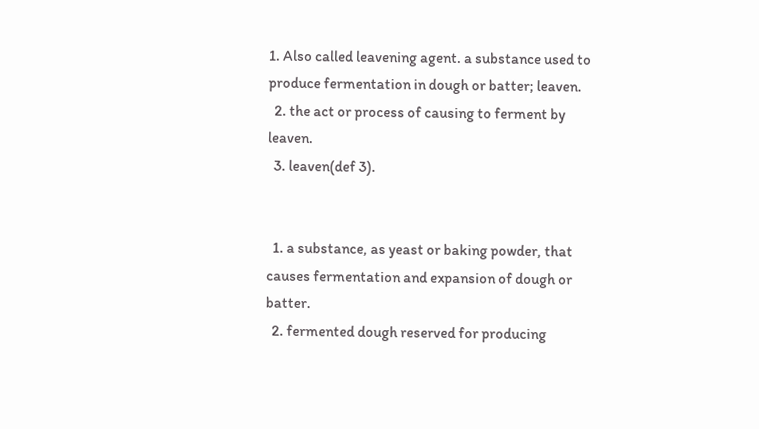1. Also called leavening agent. a substance used to produce fermentation in dough or batter; leaven.
  2. the act or process of causing to ferment by leaven.
  3. leaven(def 3).


  1. a substance, as yeast or baking powder, that causes fermentation and expansion of dough or batter.
  2. fermented dough reserved for producing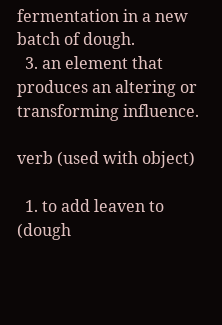fermentation in a new batch of dough.
  3. an element that produces an altering or transforming influence.

verb (used with object)

  1. to add leaven to (dough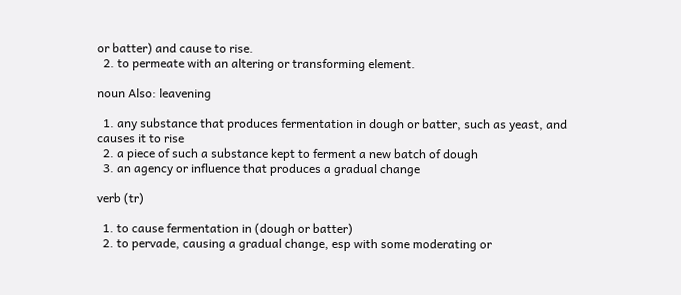or batter) and cause to rise.
  2. to permeate with an altering or transforming element.

noun Also: leavening

  1. any substance that produces fermentation in dough or batter, such as yeast, and causes it to rise
  2. a piece of such a substance kept to ferment a new batch of dough
  3. an agency or influence that produces a gradual change

verb (tr)

  1. to cause fermentation in (dough or batter)
  2. to pervade, causing a gradual change, esp with some moderating or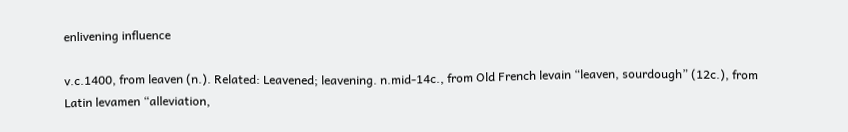enlivening influence

v.c.1400, from leaven (n.). Related: Leavened; leavening. n.mid-14c., from Old French levain “leaven, sourdough” (12c.), from Latin levamen “alleviation,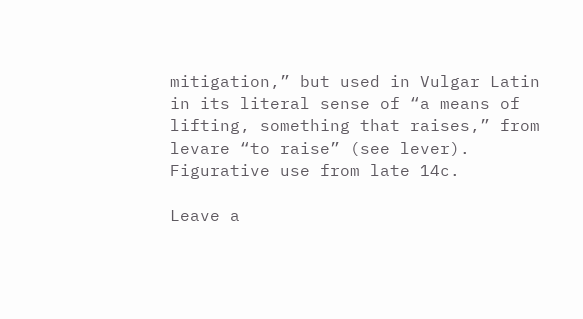mitigation,” but used in Vulgar Latin in its literal sense of “a means of lifting, something that raises,” from levare “to raise” (see lever). Figurative use from late 14c.

Leave a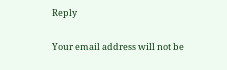Reply

Your email address will not be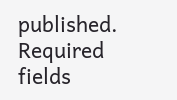published. Required fields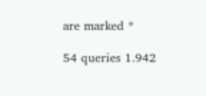are marked *

54 queries 1.942